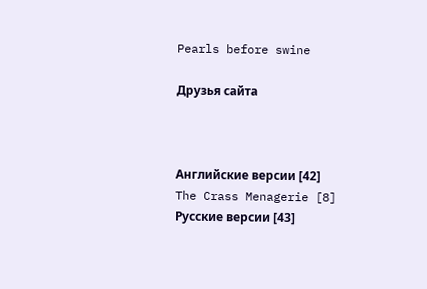Pearls before swine

Друзья сайта



Английские версии [42]
The Crass Menagerie [8]
Русские версии [43]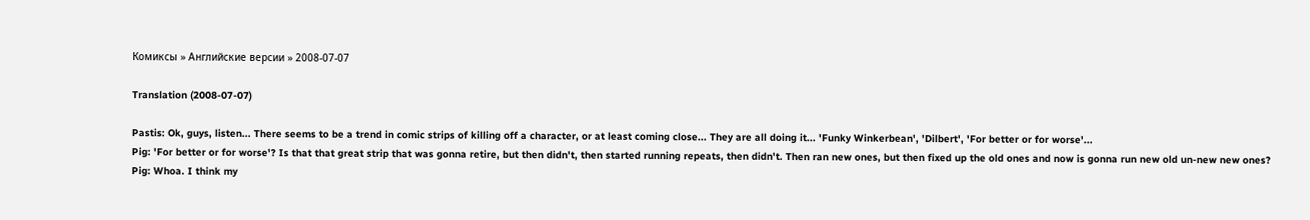Комиксы » Английские версии » 2008-07-07

Translation (2008-07-07)

Pastis: Ok, guys, listen... There seems to be a trend in comic strips of killing off a character, or at least coming close... They are all doing it... 'Funky Winkerbean', 'Dilbert', 'For better or for worse'...
Pig: 'For better or for worse'? Is that that great strip that was gonna retire, but then didn't, then started running repeats, then didn't. Then ran new ones, but then fixed up the old ones and now is gonna run new old un-new new ones?
Pig: Whoa. I think my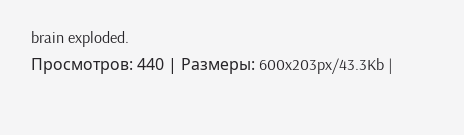brain exploded.
Просмотров: 440 | Размеры: 600x203px/43.3Kb |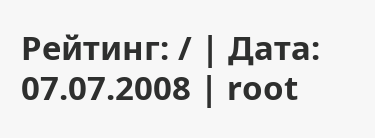Рейтинг: / | Дата: 07.07.2008 | root